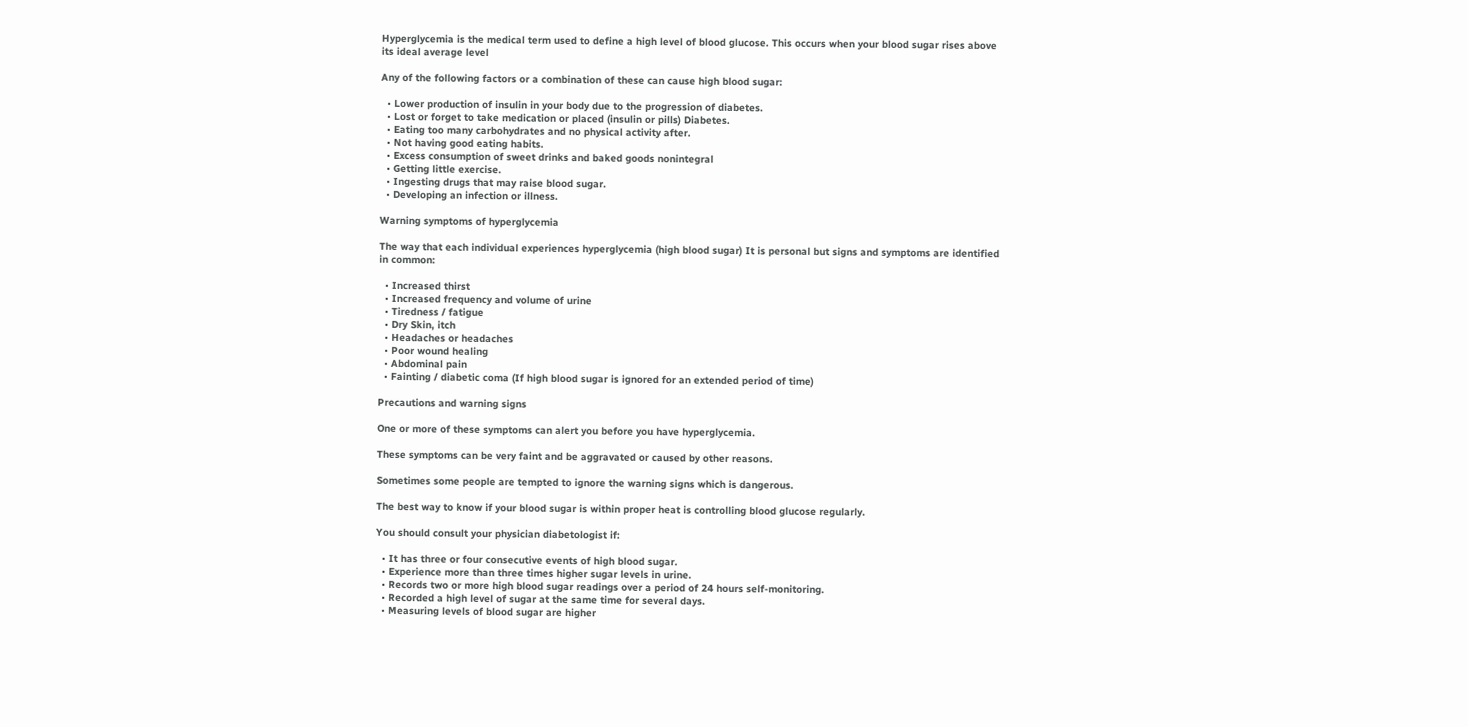Hyperglycemia is the medical term used to define a high level of blood glucose. This occurs when your blood sugar rises above its ideal average level

Any of the following factors or a combination of these can cause high blood sugar:

  • Lower production of insulin in your body due to the progression of diabetes.
  • Lost or forget to take medication or placed (insulin or pills) Diabetes.
  • Eating too many carbohydrates and no physical activity after.
  • Not having good eating habits.
  • Excess consumption of sweet drinks and baked goods nonintegral
  • Getting little exercise.
  • Ingesting drugs that may raise blood sugar.
  • Developing an infection or illness.

Warning symptoms of hyperglycemia

The way that each individual experiences hyperglycemia (high blood sugar) It is personal but signs and symptoms are identified in common:

  • Increased thirst
  • Increased frequency and volume of urine
  • Tiredness / fatigue
  • Dry Skin, itch
  • Headaches or headaches
  • Poor wound healing
  • Abdominal pain
  • Fainting / diabetic coma (If high blood sugar is ignored for an extended period of time)

Precautions and warning signs

One or more of these symptoms can alert you before you have hyperglycemia.

These symptoms can be very faint and be aggravated or caused by other reasons.

Sometimes some people are tempted to ignore the warning signs which is dangerous.

The best way to know if your blood sugar is within proper heat is controlling blood glucose regularly.

You should consult your physician diabetologist if:

  • It has three or four consecutive events of high blood sugar.
  • Experience more than three times higher sugar levels in urine.
  • Records two or more high blood sugar readings over a period of 24 hours self-monitoring.
  • Recorded a high level of sugar at the same time for several days.
  • Measuring levels of blood sugar are higher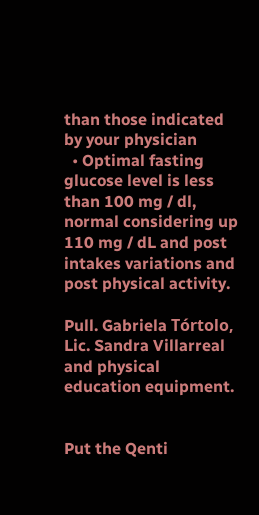than those indicated by your physician
  • Optimal fasting glucose level is less than 100 mg / dl, normal considering up 110 mg / dL and post intakes variations and post physical activity.

Pull. Gabriela Tórtolo, Lic. Sandra Villarreal and physical education equipment.


Put the Qenti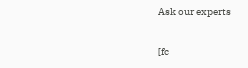Ask our experts

[fc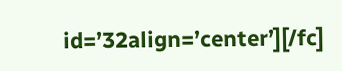id=’32align=’center’][/fc]